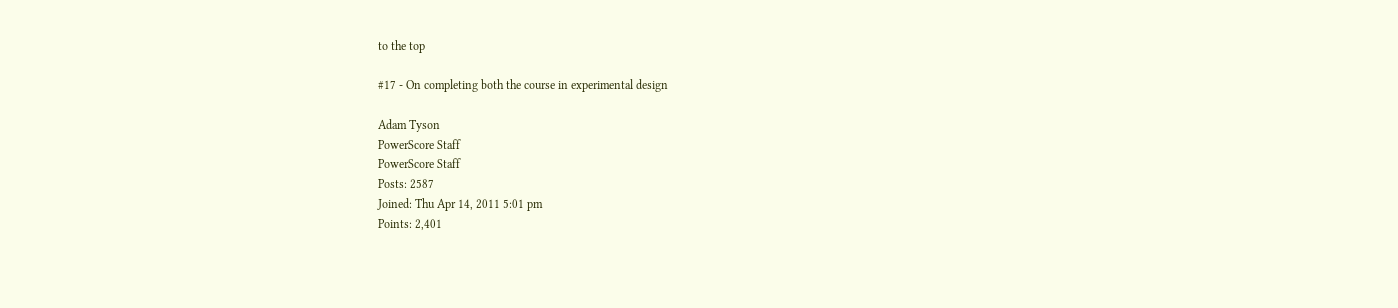to the top

#17 - On completing both the course in experimental design

Adam Tyson
PowerScore Staff
PowerScore Staff
Posts: 2587
Joined: Thu Apr 14, 2011 5:01 pm
Points: 2,401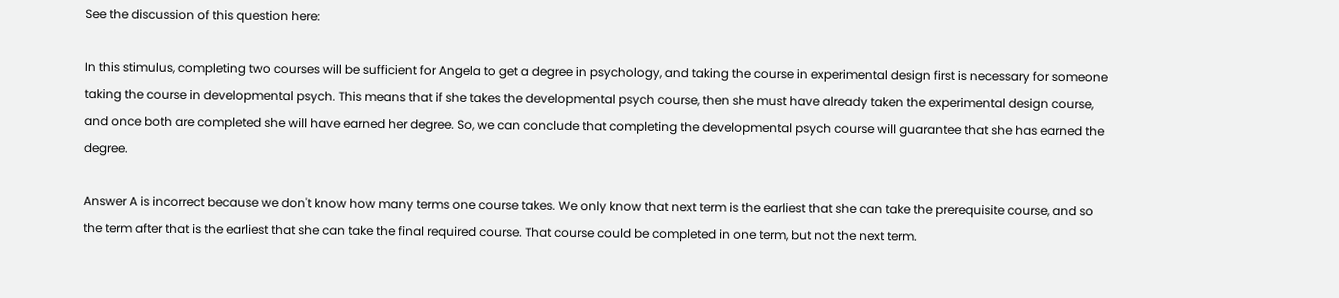See the discussion of this question here:

In this stimulus, completing two courses will be sufficient for Angela to get a degree in psychology, and taking the course in experimental design first is necessary for someone taking the course in developmental psych. This means that if she takes the developmental psych course, then she must have already taken the experimental design course, and once both are completed she will have earned her degree. So, we can conclude that completing the developmental psych course will guarantee that she has earned the degree.

Answer A is incorrect because we don't know how many terms one course takes. We only know that next term is the earliest that she can take the prerequisite course, and so the term after that is the earliest that she can take the final required course. That course could be completed in one term, but not the next term.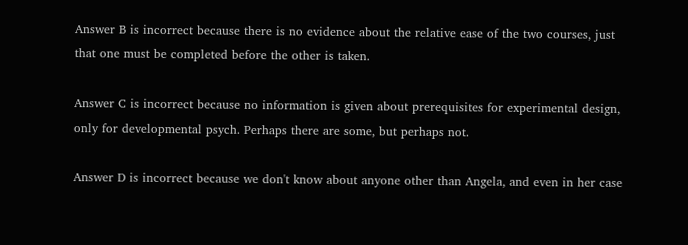Answer B is incorrect because there is no evidence about the relative ease of the two courses, just that one must be completed before the other is taken.

Answer C is incorrect because no information is given about prerequisites for experimental design, only for developmental psych. Perhaps there are some, but perhaps not.

Answer D is incorrect because we don't know about anyone other than Angela, and even in her case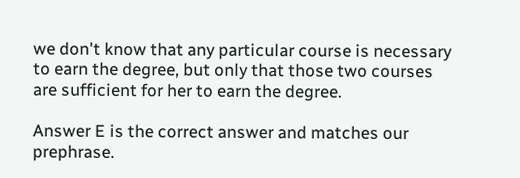we don't know that any particular course is necessary to earn the degree, but only that those two courses are sufficient for her to earn the degree.

Answer E is the correct answer and matches our prephrase.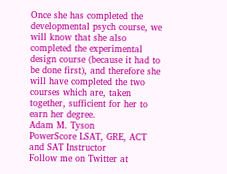Once she has completed the developmental psych course, we will know that she also completed the experimental design course (because it had to be done first), and therefore she will have completed the two courses which are, taken together, sufficient for her to earn her degree.
Adam M. Tyson
PowerScore LSAT, GRE, ACT and SAT Instructor
Follow me on Twitter at